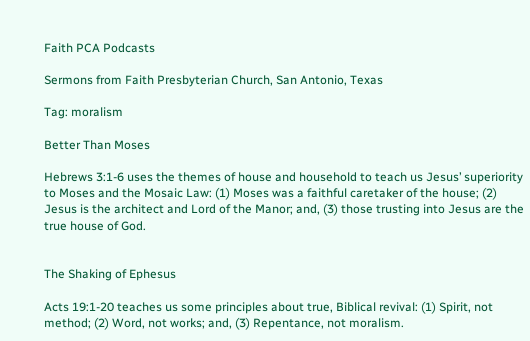Faith PCA Podcasts

Sermons from Faith Presbyterian Church, San Antonio, Texas

Tag: moralism

Better Than Moses

Hebrews 3:1-6 uses the themes of house and household to teach us Jesus’ superiority to Moses and the Mosaic Law: (1) Moses was a faithful caretaker of the house; (2) Jesus is the architect and Lord of the Manor; and, (3) those trusting into Jesus are the true house of God.


The Shaking of Ephesus

Acts 19:1-20 teaches us some principles about true, Biblical revival: (1) Spirit, not method; (2) Word, not works; and, (3) Repentance, not moralism.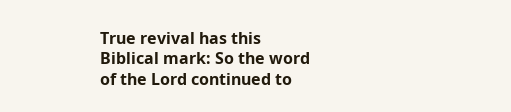True revival has this Biblical mark: So the word of the Lord continued to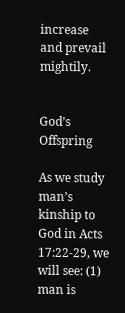increase and prevail mightily.


God’s Offspring

As we study man’s kinship to God in Acts 17:22-29, we will see: (1) man is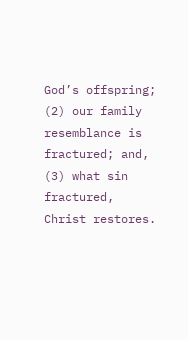God’s offspring; (2) our family resemblance is fractured; and, (3) what sin fractured, Christ restores.